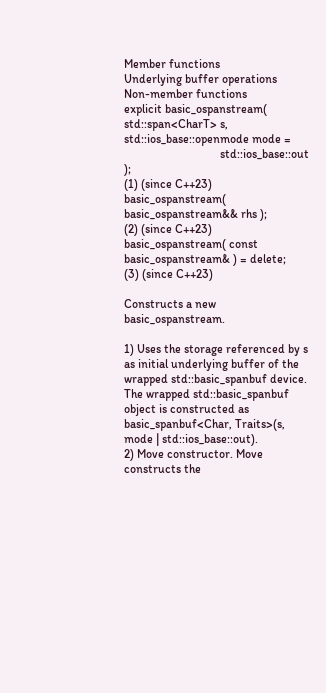Member functions
Underlying buffer operations
Non-member functions
explicit basic_ospanstream( std::span<CharT> s, std::ios_base::openmode mode =
                                std::ios_base::out );
(1) (since C++23)
basic_ospanstream( basic_ospanstream&& rhs );
(2) (since C++23)
basic_ospanstream( const basic_ospanstream& ) = delete;
(3) (since C++23)

Constructs a new basic_ospanstream.

1) Uses the storage referenced by s as initial underlying buffer of the wrapped std::basic_spanbuf device. The wrapped std::basic_spanbuf object is constructed as basic_spanbuf<Char, Traits>(s, mode | std::ios_base::out).
2) Move constructor. Move constructs the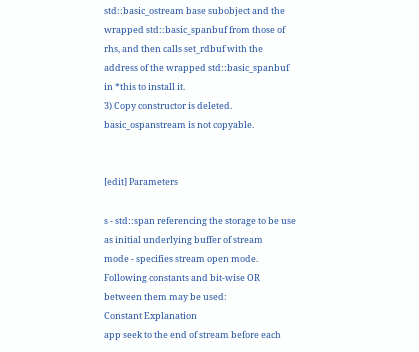std::basic_ostream base subobject and the wrapped std::basic_spanbuf from those of rhs, and then calls set_rdbuf with the address of the wrapped std::basic_spanbuf in *this to install it.
3) Copy constructor is deleted. basic_ospanstream is not copyable.


[edit] Parameters

s - std::span referencing the storage to be use as initial underlying buffer of stream
mode - specifies stream open mode. Following constants and bit-wise OR between them may be used:
Constant Explanation
app seek to the end of stream before each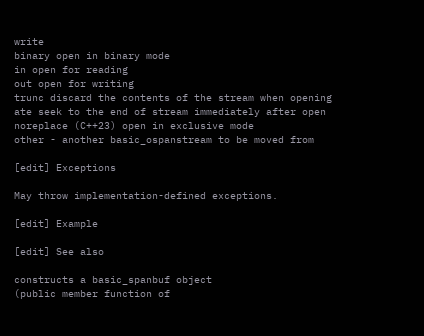write
binary open in binary mode
in open for reading
out open for writing
trunc discard the contents of the stream when opening
ate seek to the end of stream immediately after open
noreplace (C++23) open in exclusive mode
other - another basic_ospanstream to be moved from

[edit] Exceptions

May throw implementation-defined exceptions.

[edit] Example

[edit] See also

constructs a basic_spanbuf object
(public member function of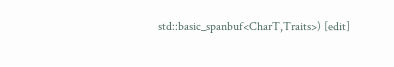std::basic_spanbuf<CharT,Traits>) [edit]